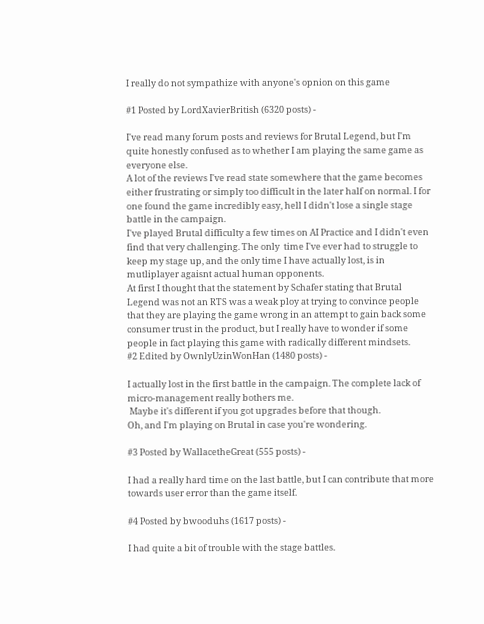I really do not sympathize with anyone's opnion on this game

#1 Posted by LordXavierBritish (6320 posts) -

I've read many forum posts and reviews for Brutal Legend, but I'm quite honestly confused as to whether I am playing the same game as everyone else.
A lot of the reviews I've read state somewhere that the game becomes either frustrating or simply too difficult in the later half on normal. I for one found the game incredibly easy, hell I didn't lose a single stage battle in the campaign.
I've played Brutal difficulty a few times on AI Practice and I didn't even find that very challenging. The only  time I've ever had to struggle to keep my stage up, and the only time I have actually lost, is in mutliplayer agaisnt actual human opponents.
At first I thought that the statement by Schafer stating that Brutal Legend was not an RTS was a weak ploy at trying to convince people that they are playing the game wrong in an attempt to gain back some consumer trust in the product, but I really have to wonder if some people in fact playing this game with radically different mindsets.
#2 Edited by OwnlyUzinWonHan (1480 posts) -

I actually lost in the first battle in the campaign. The complete lack of micro-management really bothers me.
 Maybe it's different if you got upgrades before that though.
Oh, and I'm playing on Brutal in case you're wondering.

#3 Posted by WallacetheGreat (555 posts) -

I had a really hard time on the last battle, but I can contribute that more towards user error than the game itself.

#4 Posted by bwooduhs (1617 posts) -

I had quite a bit of trouble with the stage battles.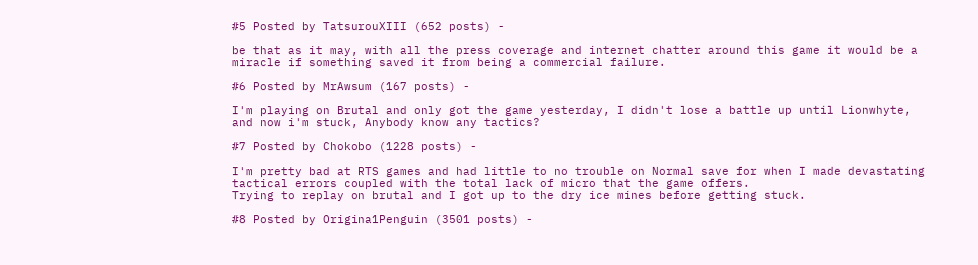#5 Posted by TatsurouXIII (652 posts) -

be that as it may, with all the press coverage and internet chatter around this game it would be a miracle if something saved it from being a commercial failure.

#6 Posted by MrAwsum (167 posts) -

I'm playing on Brutal and only got the game yesterday, I didn't lose a battle up until Lionwhyte, and now i'm stuck, Anybody know any tactics?

#7 Posted by Chokobo (1228 posts) -

I'm pretty bad at RTS games and had little to no trouble on Normal save for when I made devastating tactical errors coupled with the total lack of micro that the game offers.
Trying to replay on brutal and I got up to the dry ice mines before getting stuck.

#8 Posted by Origina1Penguin (3501 posts) -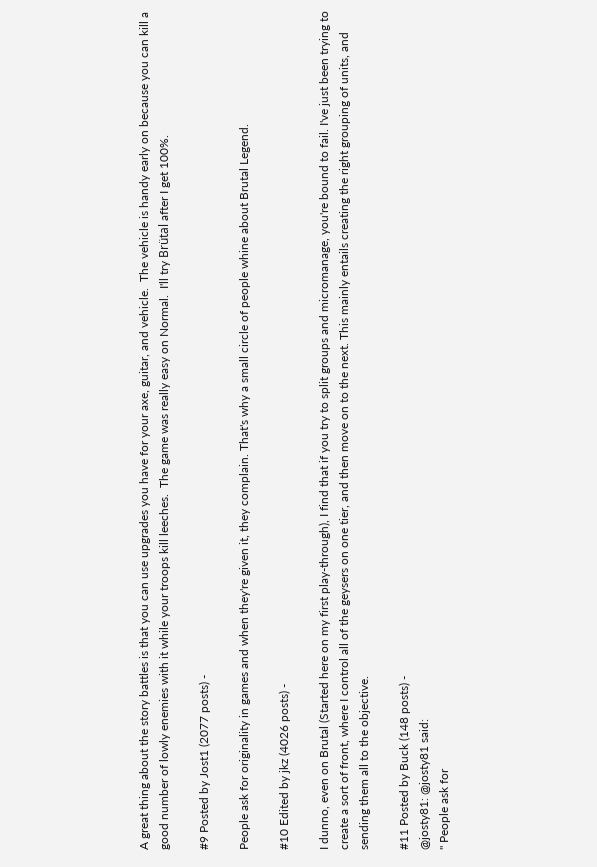A great thing about the story battles is that you can use upgrades you have for your axe, guitar, and vehicle.  The vehicle is handy early on because you can kill a good number of lowly enemies with it while your troops kill leeches.  The game was really easy on Normal.  I'll try Brütal after I get 100%.

#9 Posted by Jost1 (2077 posts) -

People ask for originality in games and when they're given it, they complain. That's why a small circle of people whine about Brutal Legend.

#10 Edited by jkz (4026 posts) -

I dunno, even on Brutal (Started here on my first play-through), I find that if you try to split groups and micromanage, you're bound to fail. I've just been trying to create a sort of front, where I control all of the geysers on one tier, and then move on to the next. This mainly entails creating the right grouping of units, and sending them all to the objective.

#11 Posted by Buck (148 posts) -
@josty81: @josty81 said:
" People ask for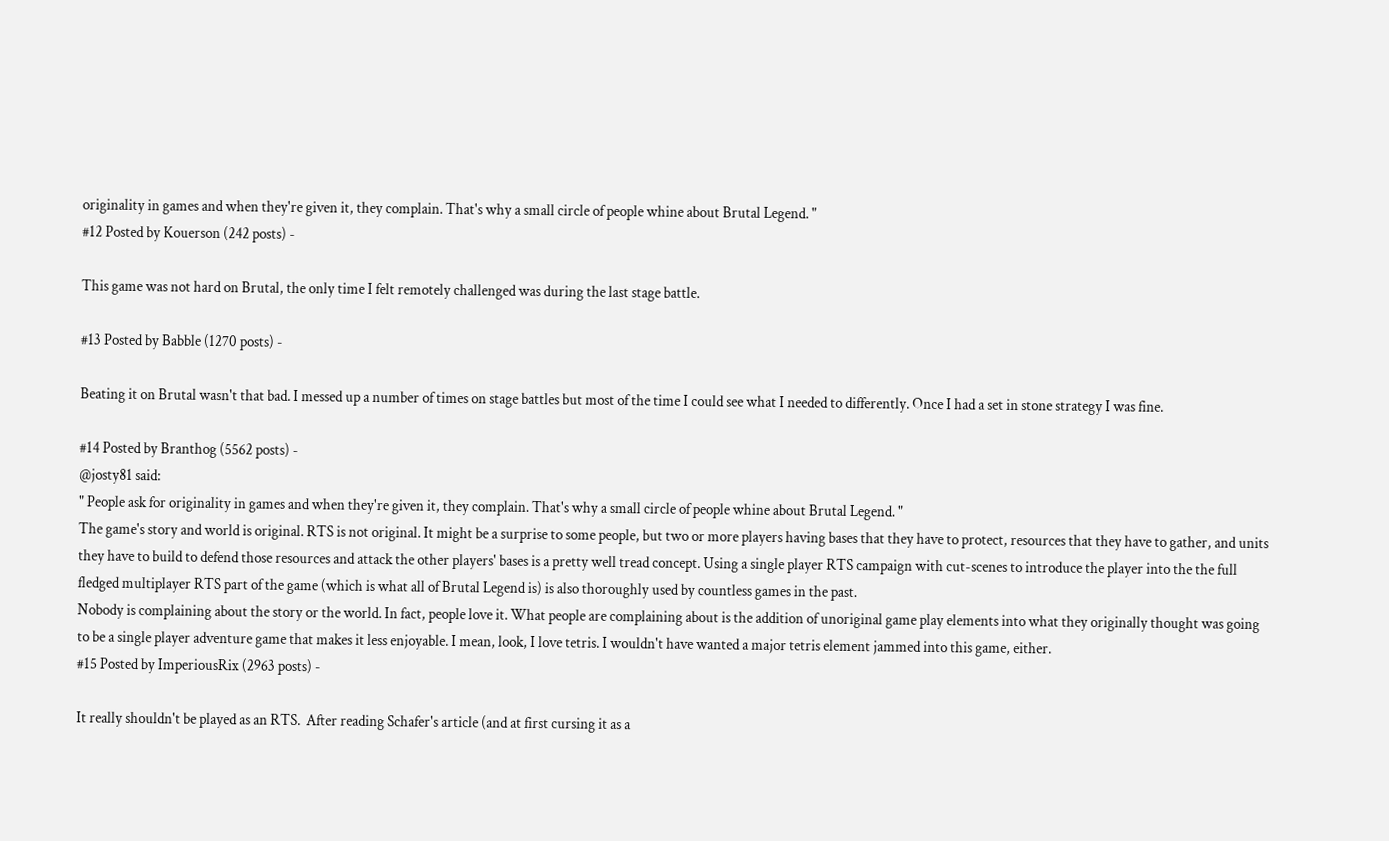originality in games and when they're given it, they complain. That's why a small circle of people whine about Brutal Legend. "
#12 Posted by Kouerson (242 posts) -

This game was not hard on Brutal, the only time I felt remotely challenged was during the last stage battle.

#13 Posted by Babble (1270 posts) -

Beating it on Brutal wasn't that bad. I messed up a number of times on stage battles but most of the time I could see what I needed to differently. Once I had a set in stone strategy I was fine.

#14 Posted by Branthog (5562 posts) -
@josty81 said:
" People ask for originality in games and when they're given it, they complain. That's why a small circle of people whine about Brutal Legend. "
The game's story and world is original. RTS is not original. It might be a surprise to some people, but two or more players having bases that they have to protect, resources that they have to gather, and units they have to build to defend those resources and attack the other players' bases is a pretty well tread concept. Using a single player RTS campaign with cut-scenes to introduce the player into the the full fledged multiplayer RTS part of the game (which is what all of Brutal Legend is) is also thoroughly used by countless games in the past.
Nobody is complaining about the story or the world. In fact, people love it. What people are complaining about is the addition of unoriginal game play elements into what they originally thought was going to be a single player adventure game that makes it less enjoyable. I mean, look, I love tetris. I wouldn't have wanted a major tetris element jammed into this game, either.
#15 Posted by ImperiousRix (2963 posts) -

It really shouldn't be played as an RTS.  After reading Schafer's article (and at first cursing it as a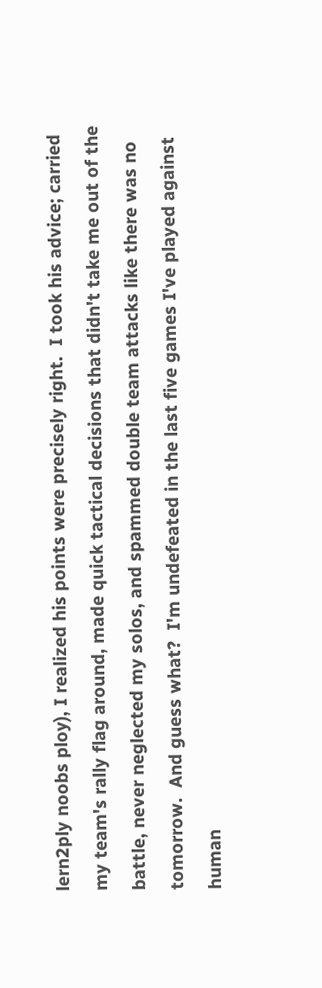lern2ply noobs ploy), I realized his points were precisely right.  I took his advice; carried my team's rally flag around, made quick tactical decisions that didn't take me out of the battle, never neglected my solos, and spammed double team attacks like there was no tomorrow.  And guess what?  I'm undefeated in the last five games I've played against human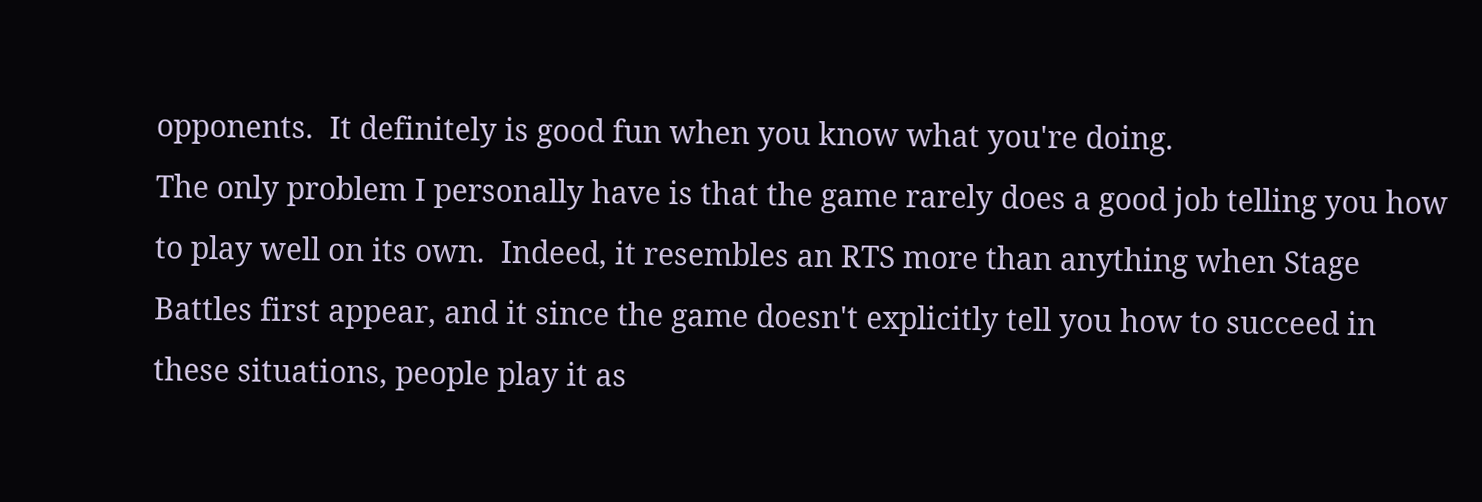opponents.  It definitely is good fun when you know what you're doing.
The only problem I personally have is that the game rarely does a good job telling you how to play well on its own.  Indeed, it resembles an RTS more than anything when Stage Battles first appear, and it since the game doesn't explicitly tell you how to succeed in these situations, people play it as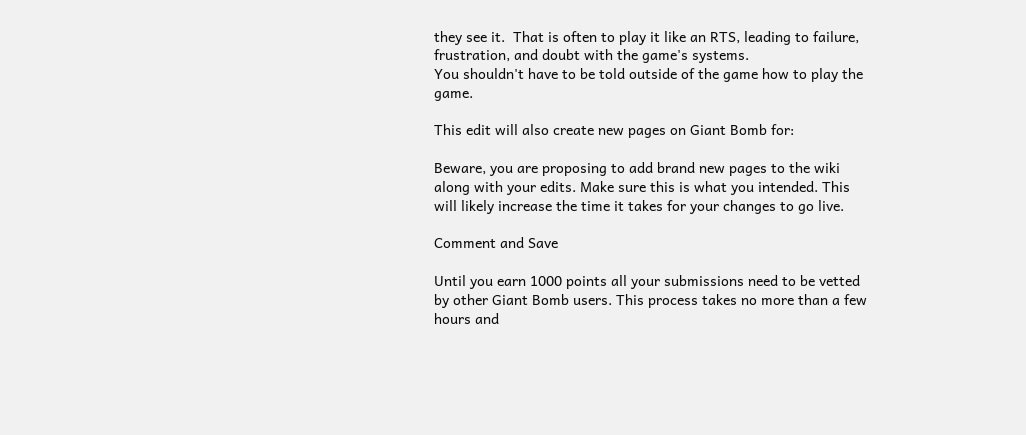they see it.  That is often to play it like an RTS, leading to failure, frustration, and doubt with the game's systems.
You shouldn't have to be told outside of the game how to play the game.

This edit will also create new pages on Giant Bomb for:

Beware, you are proposing to add brand new pages to the wiki along with your edits. Make sure this is what you intended. This will likely increase the time it takes for your changes to go live.

Comment and Save

Until you earn 1000 points all your submissions need to be vetted by other Giant Bomb users. This process takes no more than a few hours and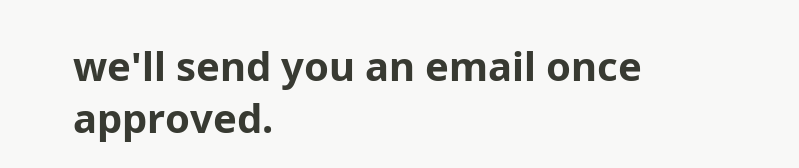we'll send you an email once approved.